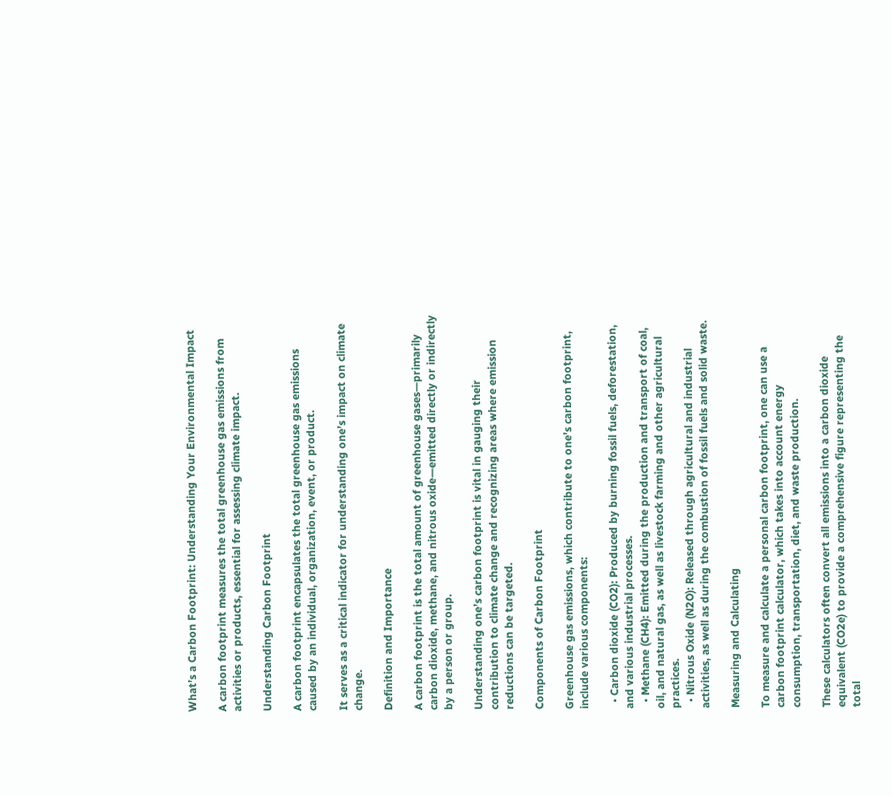What’s a Carbon Footprint: Understanding Your Environmental Impact

A carbon footprint measures the total greenhouse gas emissions from activities or products, essential for assessing climate impact.

Understanding Carbon Footprint

A carbon footprint encapsulates the total greenhouse gas emissions caused by an individual, organization, event, or product.

It serves as a critical indicator for understanding one’s impact on climate change.

Definition and Importance

A carbon footprint is the total amount of greenhouse gases—primarily carbon dioxide, methane, and nitrous oxide—emitted directly or indirectly by a person or group.

Understanding one’s carbon footprint is vital in gauging their contribution to climate change and recognizing areas where emission reductions can be targeted.

Components of Carbon Footprint

Greenhouse gas emissions, which contribute to one’s carbon footprint, include various components:

  • Carbon dioxide (CO2): Produced by burning fossil fuels, deforestation, and various industrial processes.
  • Methane (CH4): Emitted during the production and transport of coal, oil, and natural gas, as well as livestock farming and other agricultural practices.
  • Nitrous Oxide (N2O): Released through agricultural and industrial activities, as well as during the combustion of fossil fuels and solid waste.

Measuring and Calculating

To measure and calculate a personal carbon footprint, one can use a carbon footprint calculator, which takes into account energy consumption, transportation, diet, and waste production.

These calculators often convert all emissions into a carbon dioxide equivalent (CO2e) to provide a comprehensive figure representing the total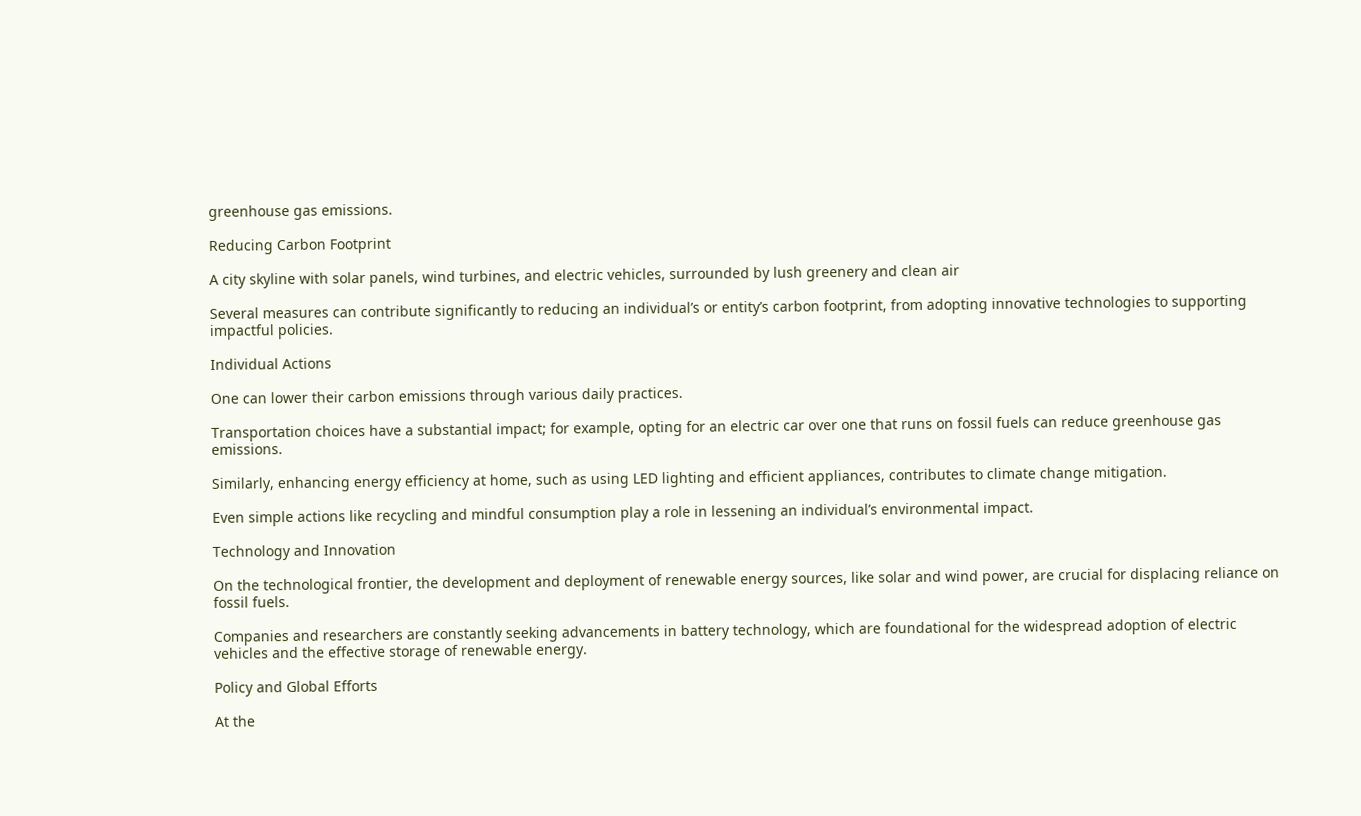greenhouse gas emissions.

Reducing Carbon Footprint

A city skyline with solar panels, wind turbines, and electric vehicles, surrounded by lush greenery and clean air

Several measures can contribute significantly to reducing an individual’s or entity’s carbon footprint, from adopting innovative technologies to supporting impactful policies.

Individual Actions

One can lower their carbon emissions through various daily practices.

Transportation choices have a substantial impact; for example, opting for an electric car over one that runs on fossil fuels can reduce greenhouse gas emissions.

Similarly, enhancing energy efficiency at home, such as using LED lighting and efficient appliances, contributes to climate change mitigation.

Even simple actions like recycling and mindful consumption play a role in lessening an individual’s environmental impact.

Technology and Innovation

On the technological frontier, the development and deployment of renewable energy sources, like solar and wind power, are crucial for displacing reliance on fossil fuels.

Companies and researchers are constantly seeking advancements in battery technology, which are foundational for the widespread adoption of electric vehicles and the effective storage of renewable energy.

Policy and Global Efforts

At the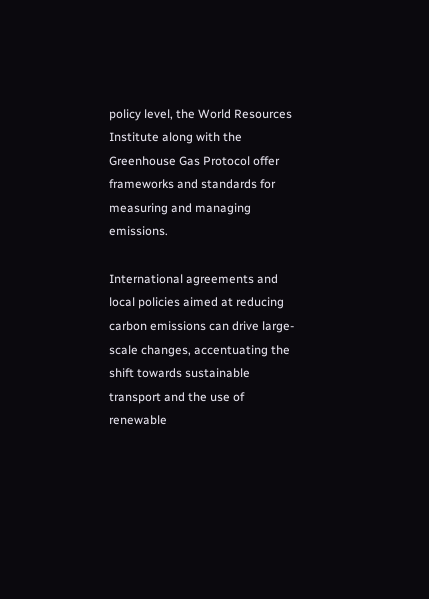policy level, the World Resources Institute along with the Greenhouse Gas Protocol offer frameworks and standards for measuring and managing emissions.

International agreements and local policies aimed at reducing carbon emissions can drive large-scale changes, accentuating the shift towards sustainable transport and the use of renewable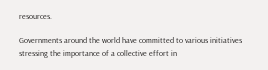resources.

Governments around the world have committed to various initiatives stressing the importance of a collective effort in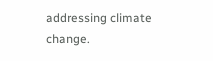addressing climate change.